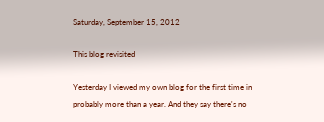Saturday, September 15, 2012

This blog revisited

Yesterday I viewed my own blog for the first time in probably more than a year. And they say there's no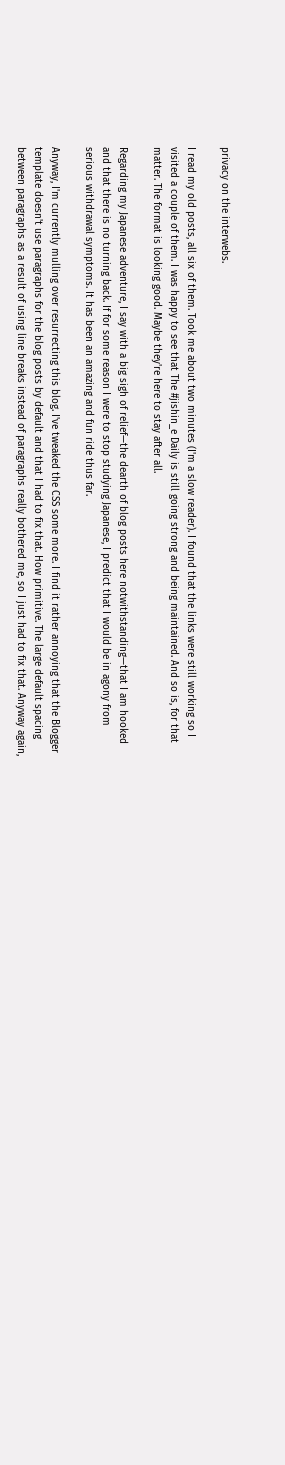privacy on the interwebs.

I read my old posts, all six of them. Took me about two minutes (I'm a slow reader). I found that the links were still working so I visited a couple of them. I was happy to see that The #jishin_e Daily is still going strong and being maintained. And so is, for that matter. The format is looking good. Maybe they're here to stay after all.

Regarding my Japanese adventure, I say with a big sigh of relief—the dearth of blog posts here notwithstanding—that I am hooked and that there is no turning back. If for some reason I were to stop studying Japanese, I predict that I would be in agony from serious withdrawal symptoms. It has been an amazing and fun ride thus far.

Anyway, I'm currently mulling over resurrecting this blog. I've tweaked the CSS some more. I find it rather annoying that the Blogger template doesn't use paragraphs for the blog posts by default and that I had to fix that. How primitive. The large default spacing between paragraphs as a result of using line breaks instead of paragraphs really bothered me, so I just had to fix that. Anyway again,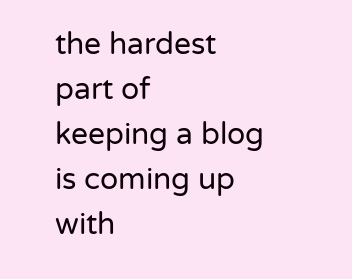the hardest part of keeping a blog is coming up with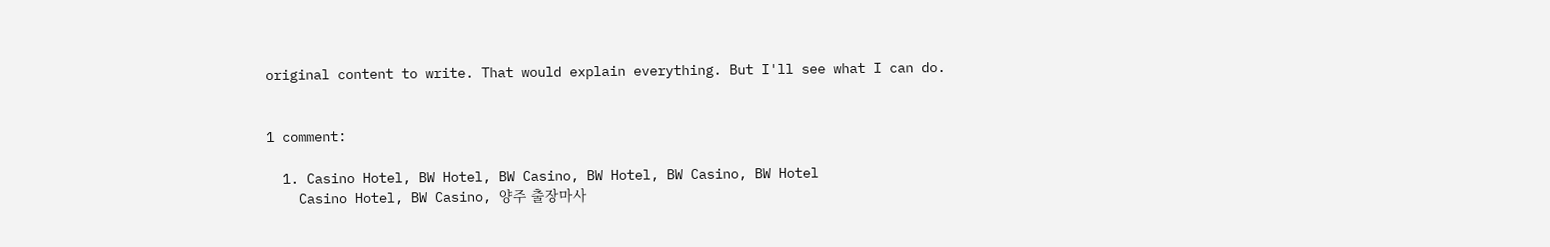original content to write. That would explain everything. But I'll see what I can do.


1 comment:

  1. Casino Hotel, BW Hotel, BW Casino, BW Hotel, BW Casino, BW Hotel
    Casino Hotel, BW Casino, 양주 출장마사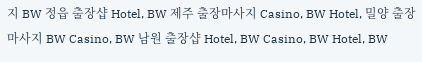지 BW 정읍 출장샵 Hotel, BW 제주 출장마사지 Casino, BW Hotel, 밀양 출장마사지 BW Casino, BW 남원 출장샵 Hotel, BW Casino, BW Hotel, BW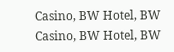Casino, BW Hotel, BW Casino, BW Hotel, BW